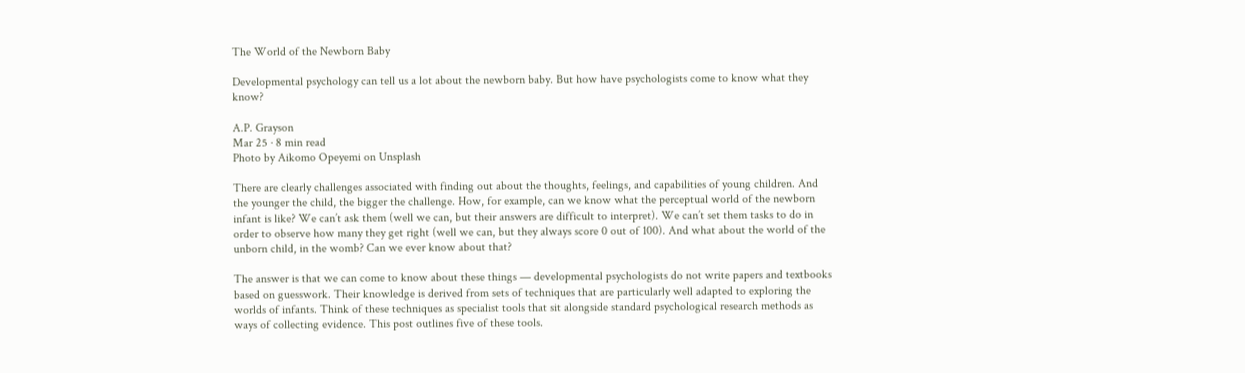The World of the Newborn Baby

Developmental psychology can tell us a lot about the newborn baby. But how have psychologists come to know what they know?

A.P. Grayson
Mar 25 · 8 min read
Photo by Aikomo Opeyemi on Unsplash

There are clearly challenges associated with finding out about the thoughts, feelings, and capabilities of young children. And the younger the child, the bigger the challenge. How, for example, can we know what the perceptual world of the newborn infant is like? We can’t ask them (well we can, but their answers are difficult to interpret). We can’t set them tasks to do in order to observe how many they get right (well we can, but they always score 0 out of 100). And what about the world of the unborn child, in the womb? Can we ever know about that?

The answer is that we can come to know about these things — developmental psychologists do not write papers and textbooks based on guesswork. Their knowledge is derived from sets of techniques that are particularly well adapted to exploring the worlds of infants. Think of these techniques as specialist tools that sit alongside standard psychological research methods as ways of collecting evidence. This post outlines five of these tools.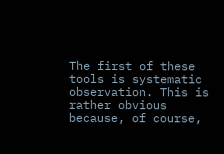The first of these tools is systematic observation. This is rather obvious because, of course,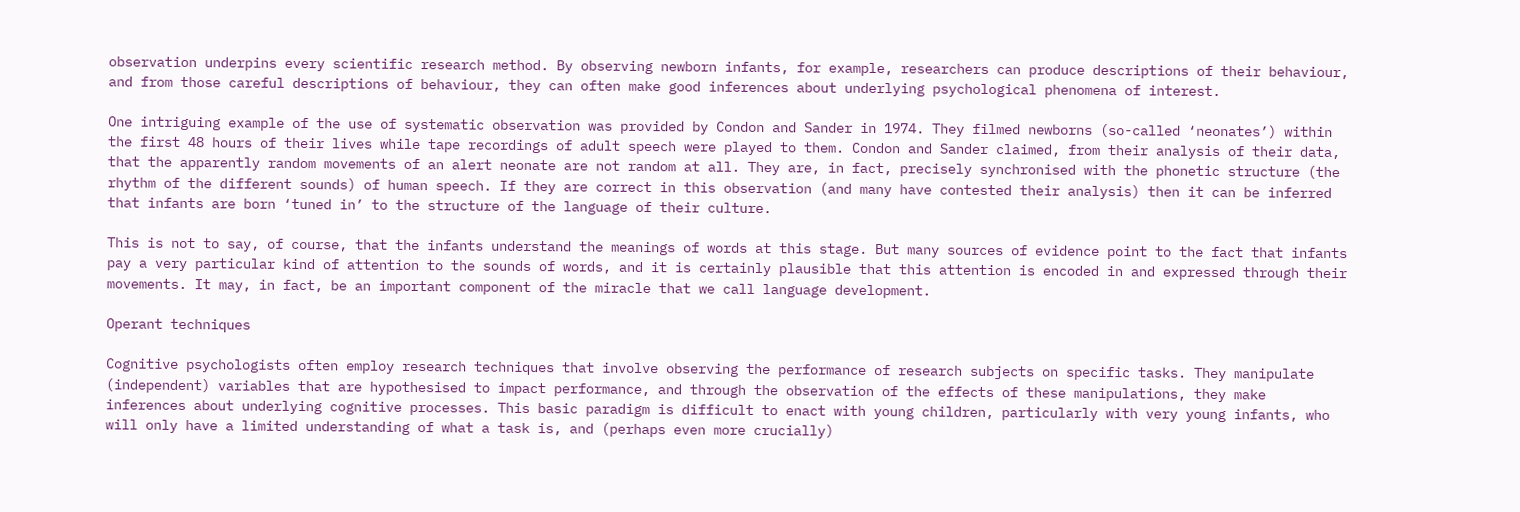observation underpins every scientific research method. By observing newborn infants, for example, researchers can produce descriptions of their behaviour, and from those careful descriptions of behaviour, they can often make good inferences about underlying psychological phenomena of interest.

One intriguing example of the use of systematic observation was provided by Condon and Sander in 1974. They filmed newborns (so-called ‘neonates’) within the first 48 hours of their lives while tape recordings of adult speech were played to them. Condon and Sander claimed, from their analysis of their data, that the apparently random movements of an alert neonate are not random at all. They are, in fact, precisely synchronised with the phonetic structure (the rhythm of the different sounds) of human speech. If they are correct in this observation (and many have contested their analysis) then it can be inferred that infants are born ‘tuned in’ to the structure of the language of their culture.

This is not to say, of course, that the infants understand the meanings of words at this stage. But many sources of evidence point to the fact that infants pay a very particular kind of attention to the sounds of words, and it is certainly plausible that this attention is encoded in and expressed through their movements. It may, in fact, be an important component of the miracle that we call language development.

Operant techniques

Cognitive psychologists often employ research techniques that involve observing the performance of research subjects on specific tasks. They manipulate (independent) variables that are hypothesised to impact performance, and through the observation of the effects of these manipulations, they make inferences about underlying cognitive processes. This basic paradigm is difficult to enact with young children, particularly with very young infants, who will only have a limited understanding of what a task is, and (perhaps even more crucially)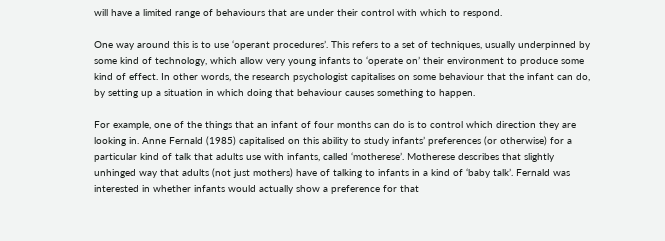will have a limited range of behaviours that are under their control with which to respond.

One way around this is to use ‘operant procedures’. This refers to a set of techniques, usually underpinned by some kind of technology, which allow very young infants to ‘operate on’ their environment to produce some kind of effect. In other words, the research psychologist capitalises on some behaviour that the infant can do, by setting up a situation in which doing that behaviour causes something to happen.

For example, one of the things that an infant of four months can do is to control which direction they are looking in. Anne Fernald (1985) capitalised on this ability to study infants’ preferences (or otherwise) for a particular kind of talk that adults use with infants, called ‘motherese’. Motherese describes that slightly unhinged way that adults (not just mothers) have of talking to infants in a kind of ‘baby talk’. Fernald was interested in whether infants would actually show a preference for that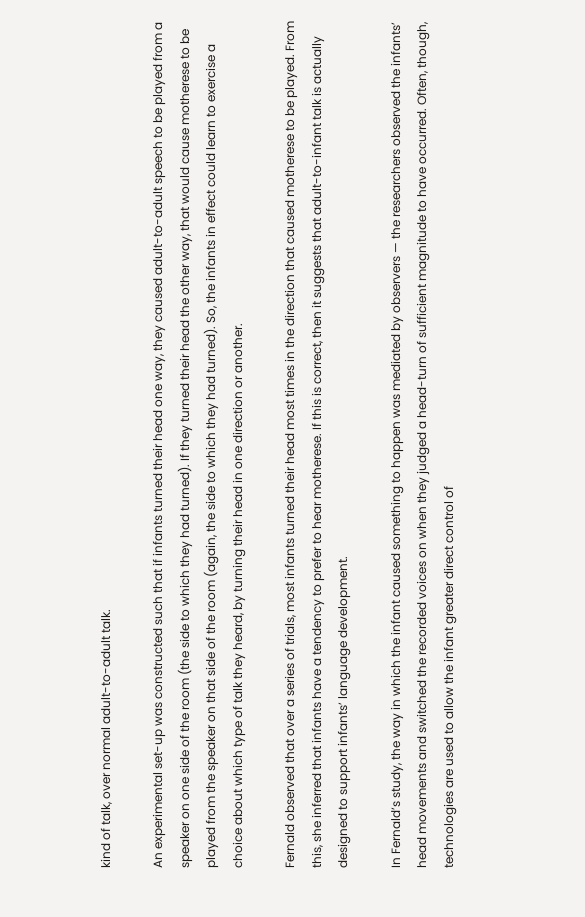kind of talk, over normal adult-to-adult talk.

An experimental set-up was constructed such that if infants turned their head one way, they caused adult-to-adult speech to be played from a speaker on one side of the room (the side to which they had turned). If they turned their head the other way, that would cause motherese to be played from the speaker on that side of the room (again, the side to which they had turned). So, the infants in effect could learn to exercise a choice about which type of talk they heard, by turning their head in one direction or another.

Fernald observed that over a series of trials, most infants turned their head most times in the direction that caused motherese to be played. From this, she inferred that infants have a tendency to prefer to hear motherese. If this is correct, then it suggests that adult-to-infant talk is actually designed to support infants’ language development.

In Fernald’s study, the way in which the infant caused something to happen was mediated by observers — the researchers observed the infants’ head movements and switched the recorded voices on when they judged a head-turn of sufficient magnitude to have occurred. Often, though, technologies are used to allow the infant greater direct control of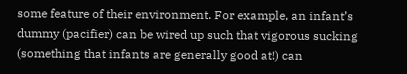some feature of their environment. For example, an infant’s dummy (pacifier) can be wired up such that vigorous sucking (something that infants are generally good at!) can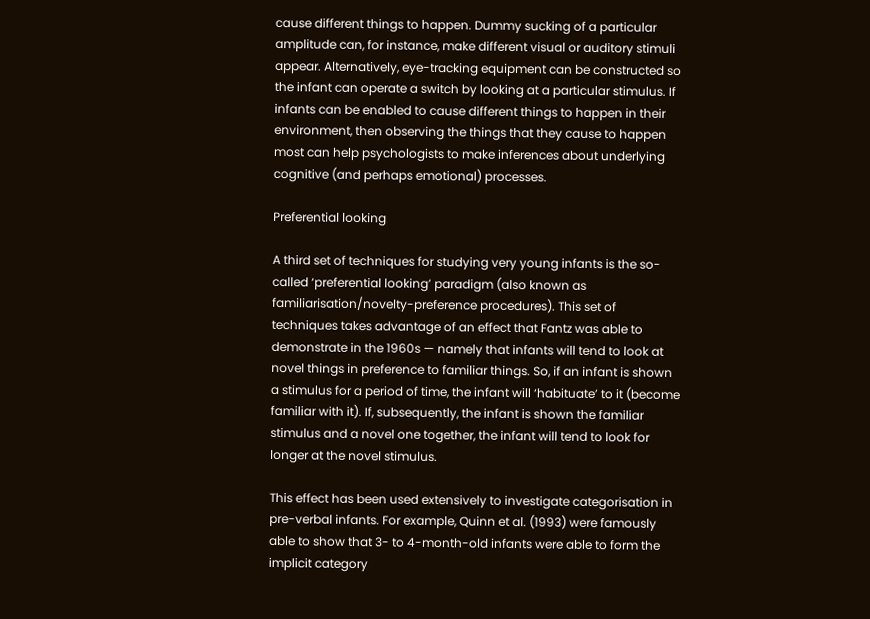cause different things to happen. Dummy sucking of a particular amplitude can, for instance, make different visual or auditory stimuli appear. Alternatively, eye-tracking equipment can be constructed so the infant can operate a switch by looking at a particular stimulus. If infants can be enabled to cause different things to happen in their environment, then observing the things that they cause to happen most can help psychologists to make inferences about underlying cognitive (and perhaps emotional) processes.

Preferential looking

A third set of techniques for studying very young infants is the so-called ‘preferential looking’ paradigm (also known as familiarisation/novelty-preference procedures). This set of techniques takes advantage of an effect that Fantz was able to demonstrate in the 1960s — namely that infants will tend to look at novel things in preference to familiar things. So, if an infant is shown a stimulus for a period of time, the infant will ‘habituate’ to it (become familiar with it). If, subsequently, the infant is shown the familiar stimulus and a novel one together, the infant will tend to look for longer at the novel stimulus.

This effect has been used extensively to investigate categorisation in pre-verbal infants. For example, Quinn et al. (1993) were famously able to show that 3- to 4-month-old infants were able to form the implicit category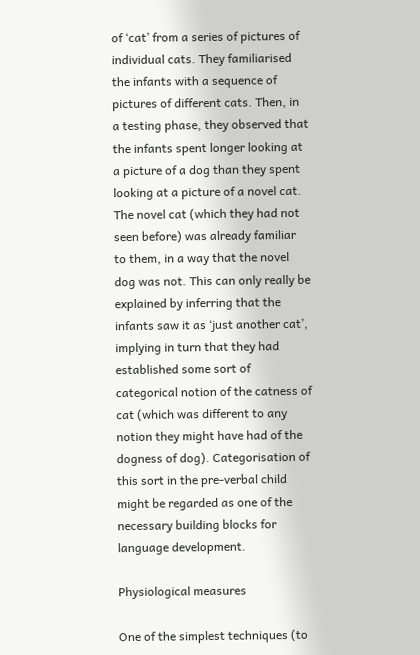of ‘cat’ from a series of pictures of individual cats. They familiarised the infants with a sequence of pictures of different cats. Then, in a testing phase, they observed that the infants spent longer looking at a picture of a dog than they spent looking at a picture of a novel cat. The novel cat (which they had not seen before) was already familiar to them, in a way that the novel dog was not. This can only really be explained by inferring that the infants saw it as ‘just another cat’, implying in turn that they had established some sort of categorical notion of the catness of cat (which was different to any notion they might have had of the dogness of dog). Categorisation of this sort in the pre-verbal child might be regarded as one of the necessary building blocks for language development.

Physiological measures

One of the simplest techniques (to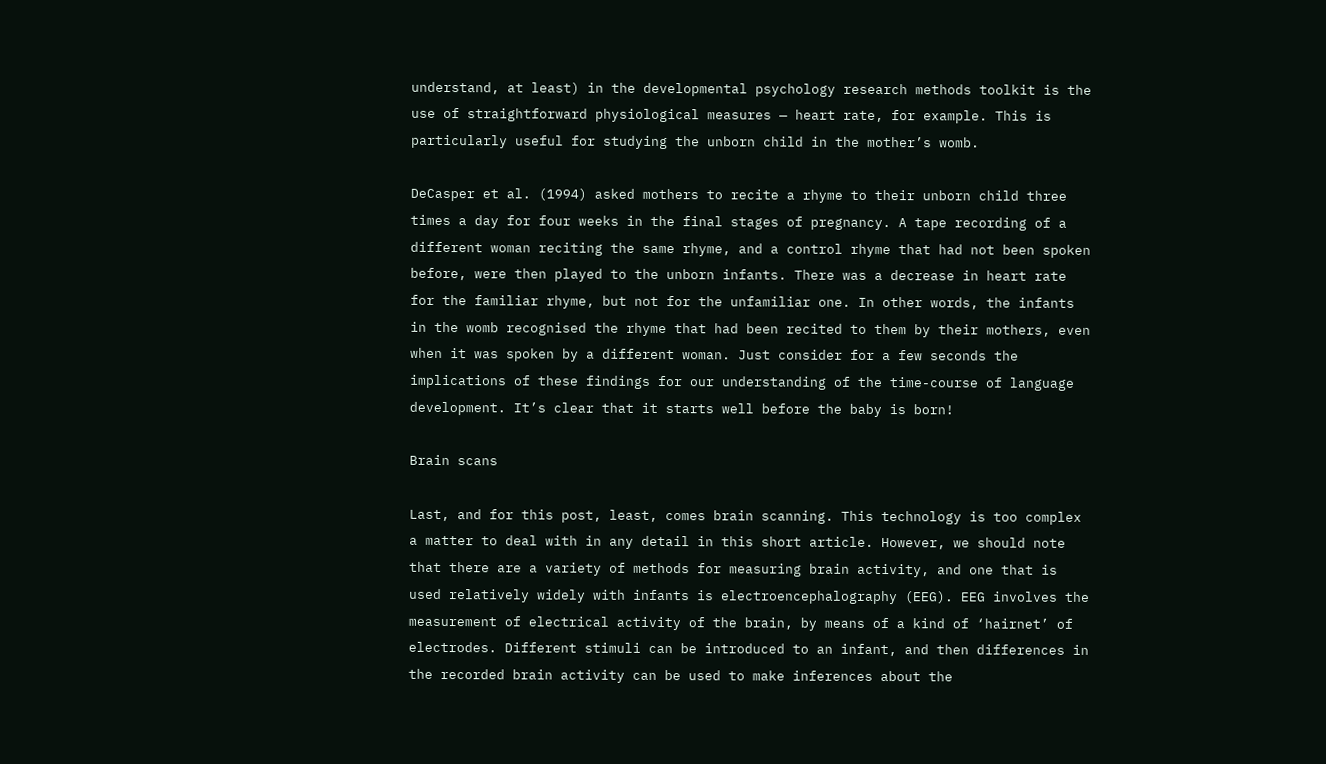understand, at least) in the developmental psychology research methods toolkit is the use of straightforward physiological measures — heart rate, for example. This is particularly useful for studying the unborn child in the mother’s womb.

DeCasper et al. (1994) asked mothers to recite a rhyme to their unborn child three times a day for four weeks in the final stages of pregnancy. A tape recording of a different woman reciting the same rhyme, and a control rhyme that had not been spoken before, were then played to the unborn infants. There was a decrease in heart rate for the familiar rhyme, but not for the unfamiliar one. In other words, the infants in the womb recognised the rhyme that had been recited to them by their mothers, even when it was spoken by a different woman. Just consider for a few seconds the implications of these findings for our understanding of the time-course of language development. It’s clear that it starts well before the baby is born!

Brain scans

Last, and for this post, least, comes brain scanning. This technology is too complex a matter to deal with in any detail in this short article. However, we should note that there are a variety of methods for measuring brain activity, and one that is used relatively widely with infants is electroencephalography (EEG). EEG involves the measurement of electrical activity of the brain, by means of a kind of ‘hairnet’ of electrodes. Different stimuli can be introduced to an infant, and then differences in the recorded brain activity can be used to make inferences about the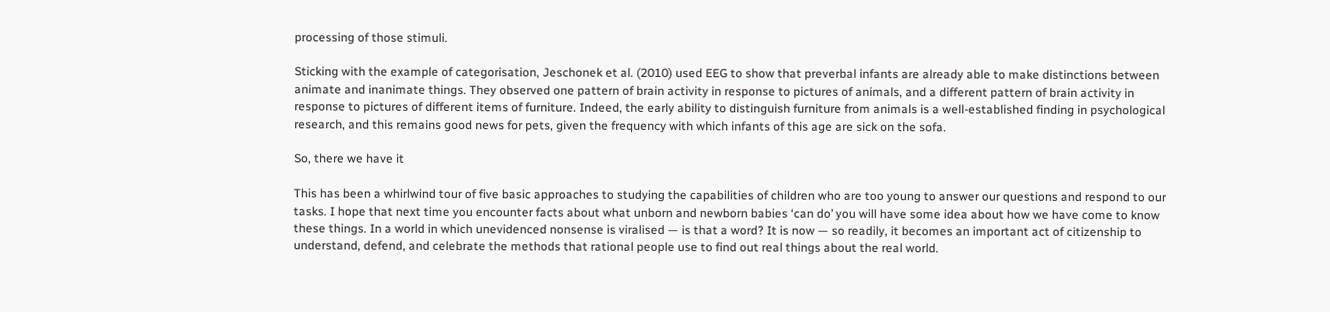processing of those stimuli.

Sticking with the example of categorisation, Jeschonek et al. (2010) used EEG to show that preverbal infants are already able to make distinctions between animate and inanimate things. They observed one pattern of brain activity in response to pictures of animals, and a different pattern of brain activity in response to pictures of different items of furniture. Indeed, the early ability to distinguish furniture from animals is a well-established finding in psychological research, and this remains good news for pets, given the frequency with which infants of this age are sick on the sofa.

So, there we have it

This has been a whirlwind tour of five basic approaches to studying the capabilities of children who are too young to answer our questions and respond to our tasks. I hope that next time you encounter facts about what unborn and newborn babies ‘can do’ you will have some idea about how we have come to know these things. In a world in which unevidenced nonsense is viralised — is that a word? It is now — so readily, it becomes an important act of citizenship to understand, defend, and celebrate the methods that rational people use to find out real things about the real world.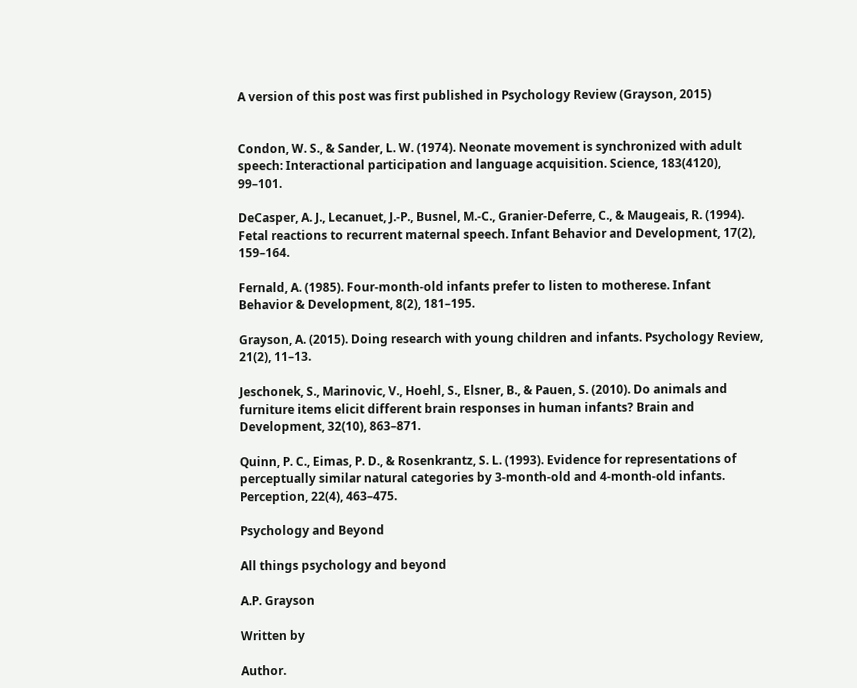A version of this post was first published in Psychology Review (Grayson, 2015)


Condon, W. S., & Sander, L. W. (1974). Neonate movement is synchronized with adult speech: Interactional participation and language acquisition. Science, 183(4120), 99–101.

DeCasper, A. J., Lecanuet, J.-P., Busnel, M.-C., Granier-Deferre, C., & Maugeais, R. (1994). Fetal reactions to recurrent maternal speech. Infant Behavior and Development, 17(2), 159–164.

Fernald, A. (1985). Four-month-old infants prefer to listen to motherese. Infant Behavior & Development, 8(2), 181–195.

Grayson, A. (2015). Doing research with young children and infants. Psychology Review, 21(2), 11–13.

Jeschonek, S., Marinovic, V., Hoehl, S., Elsner, B., & Pauen, S. (2010). Do animals and furniture items elicit different brain responses in human infants? Brain and Development, 32(10), 863–871.

Quinn, P. C., Eimas, P. D., & Rosenkrantz, S. L. (1993). Evidence for representations of perceptually similar natural categories by 3-month-old and 4-month-old infants. Perception, 22(4), 463–475.

Psychology and Beyond

All things psychology and beyond

A.P. Grayson

Written by

Author.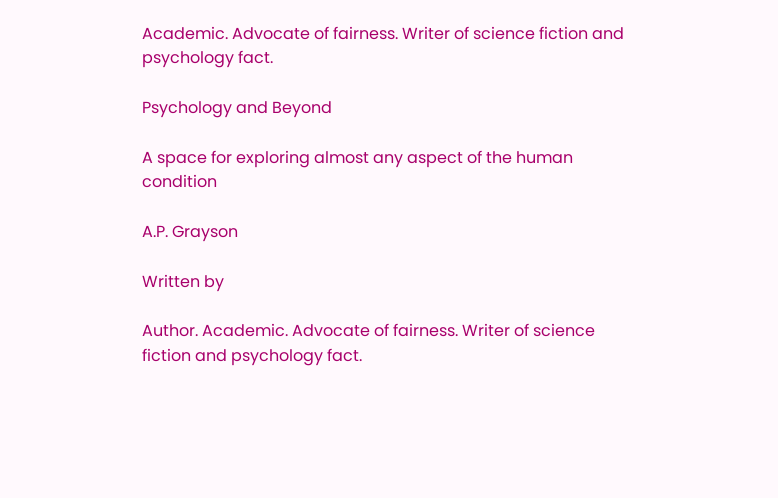Academic. Advocate of fairness. Writer of science fiction and psychology fact.

Psychology and Beyond

A space for exploring almost any aspect of the human condition

A.P. Grayson

Written by

Author. Academic. Advocate of fairness. Writer of science fiction and psychology fact.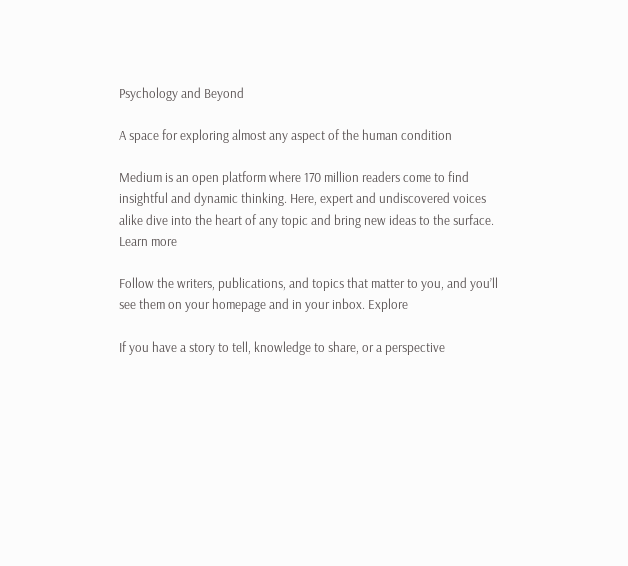Psychology and Beyond

A space for exploring almost any aspect of the human condition

Medium is an open platform where 170 million readers come to find insightful and dynamic thinking. Here, expert and undiscovered voices alike dive into the heart of any topic and bring new ideas to the surface. Learn more

Follow the writers, publications, and topics that matter to you, and you’ll see them on your homepage and in your inbox. Explore

If you have a story to tell, knowledge to share, or a perspective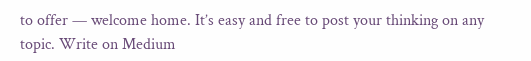to offer — welcome home. It’s easy and free to post your thinking on any topic. Write on Medium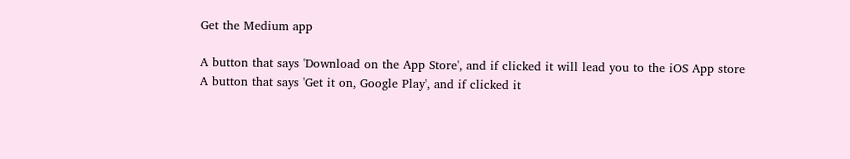Get the Medium app

A button that says 'Download on the App Store', and if clicked it will lead you to the iOS App store
A button that says 'Get it on, Google Play', and if clicked it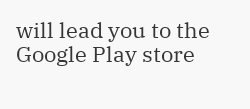will lead you to the Google Play store